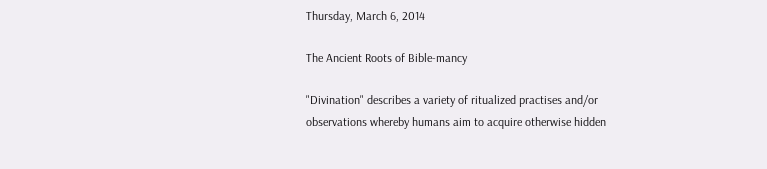Thursday, March 6, 2014

The Ancient Roots of Bible-mancy

"Divination" describes a variety of ritualized practises and/or observations whereby humans aim to acquire otherwise hidden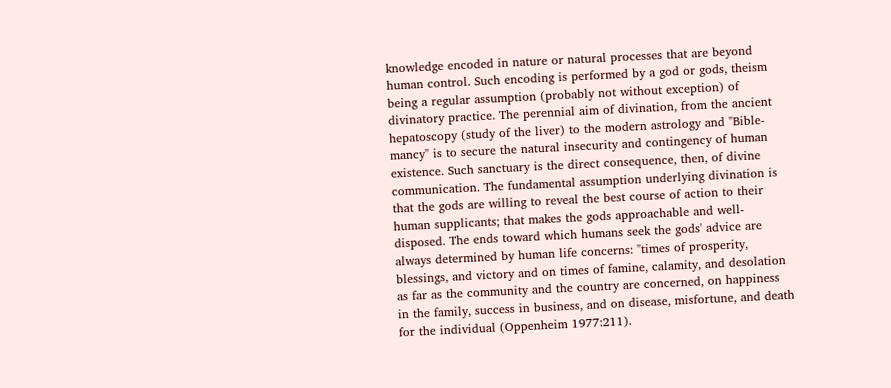knowledge encoded in nature or natural processes that are beyond human control. Such encoding is performed by a god or gods, theism being a regular assumption (probably not without exception) of divinatory practice. The perennial aim of divination, from the ancient hepatoscopy (study of the liver) to the modern astrology and "Bible-mancy" is to secure the natural insecurity and contingency of human existence. Such sanctuary is the direct consequence, then, of divine communication. The fundamental assumption underlying divination is that the gods are willing to reveal the best course of action to their human supplicants; that makes the gods approachable and well-disposed. The ends toward which humans seek the gods' advice are always determined by human life concerns: "times of prosperity, blessings, and victory and on times of famine, calamity, and desolation as far as the community and the country are concerned, on happiness in the family, success in business, and on disease, misfortune, and death for the individual (Oppenheim 1977:211).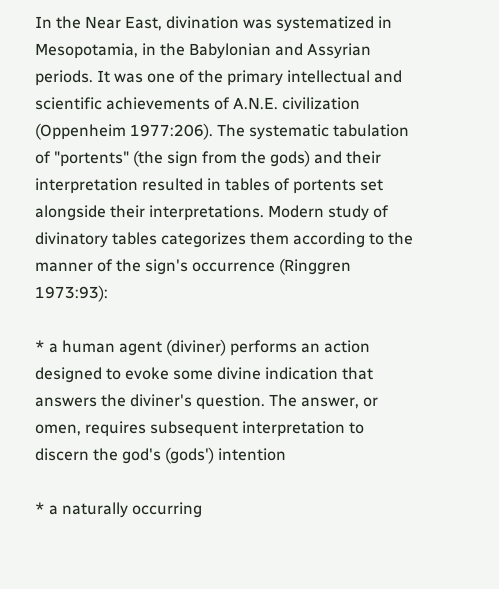In the Near East, divination was systematized in Mesopotamia, in the Babylonian and Assyrian periods. It was one of the primary intellectual and scientific achievements of A.N.E. civilization (Oppenheim 1977:206). The systematic tabulation of "portents" (the sign from the gods) and their interpretation resulted in tables of portents set alongside their interpretations. Modern study of divinatory tables categorizes them according to the manner of the sign's occurrence (Ringgren 1973:93):

* a human agent (diviner) performs an action designed to evoke some divine indication that answers the diviner's question. The answer, or omen, requires subsequent interpretation to discern the god's (gods') intention

* a naturally occurring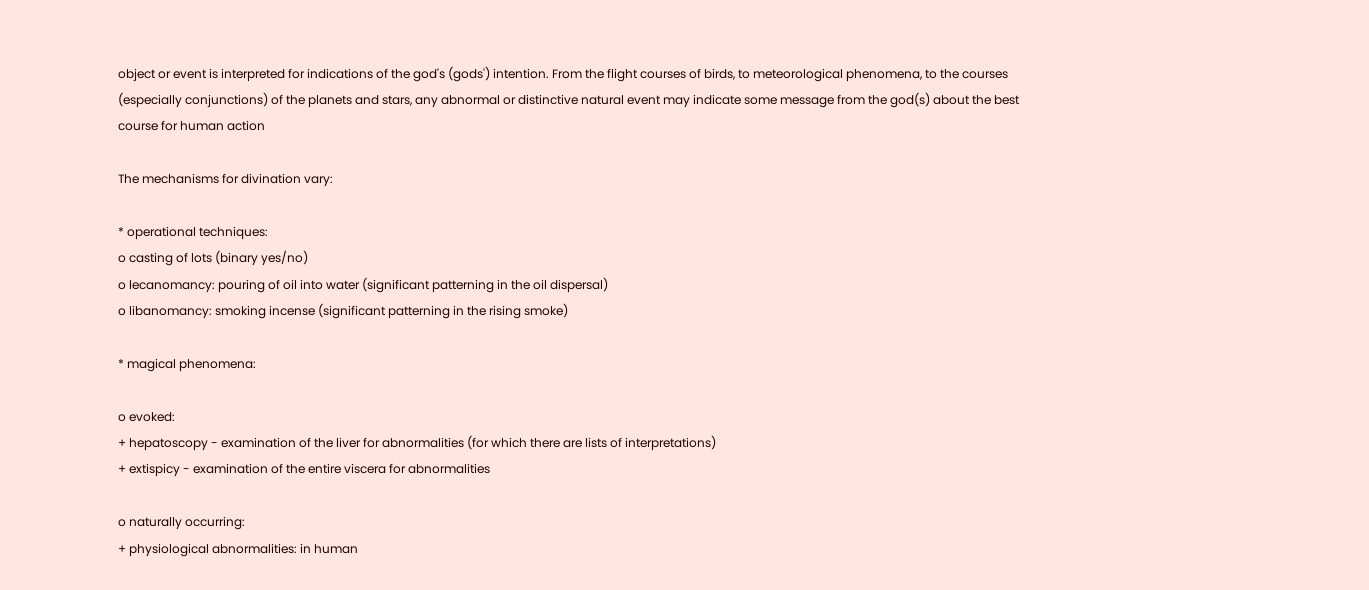object or event is interpreted for indications of the god's (gods') intention. From the flight courses of birds, to meteorological phenomena, to the courses (especially conjunctions) of the planets and stars, any abnormal or distinctive natural event may indicate some message from the god(s) about the best course for human action

The mechanisms for divination vary:

* operational techniques:
o casting of lots (binary yes/no)
o lecanomancy: pouring of oil into water (significant patterning in the oil dispersal)
o libanomancy: smoking incense (significant patterning in the rising smoke)

* magical phenomena:

o evoked:
+ hepatoscopy - examination of the liver for abnormalities (for which there are lists of interpretations)
+ extispicy - examination of the entire viscera for abnormalities

o naturally occurring:
+ physiological abnormalities: in human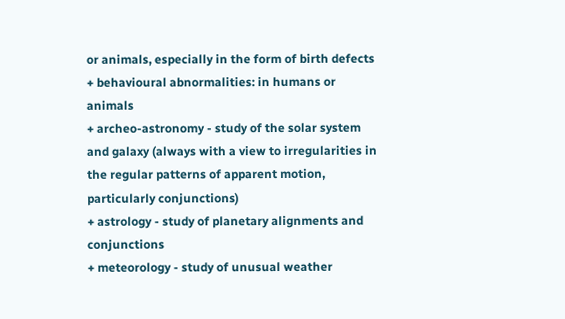or animals, especially in the form of birth defects
+ behavioural abnormalities: in humans or animals
+ archeo-astronomy - study of the solar system and galaxy (always with a view to irregularities in the regular patterns of apparent motion, particularly conjunctions)
+ astrology - study of planetary alignments and conjunctions
+ meteorology - study of unusual weather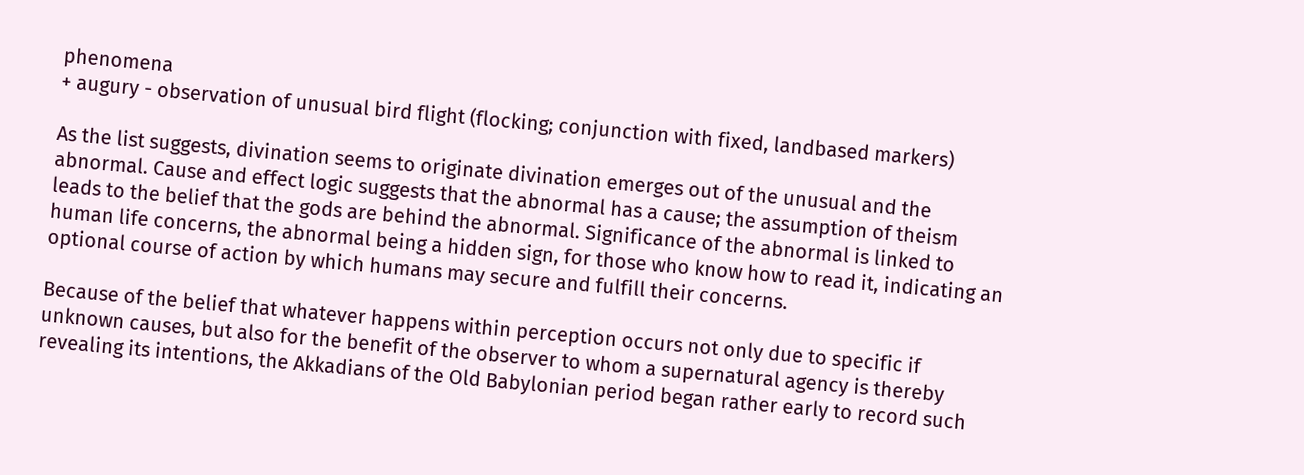phenomena
+ augury - observation of unusual bird flight (flocking; conjunction with fixed, landbased markers)

As the list suggests, divination seems to originate divination emerges out of the unusual and the abnormal. Cause and effect logic suggests that the abnormal has a cause; the assumption of theism leads to the belief that the gods are behind the abnormal. Significance of the abnormal is linked to human life concerns, the abnormal being a hidden sign, for those who know how to read it, indicating an optional course of action by which humans may secure and fulfill their concerns.

Because of the belief that whatever happens within perception occurs not only due to specific if unknown causes, but also for the benefit of the observer to whom a supernatural agency is thereby revealing its intentions, the Akkadians of the Old Babylonian period began rather early to record such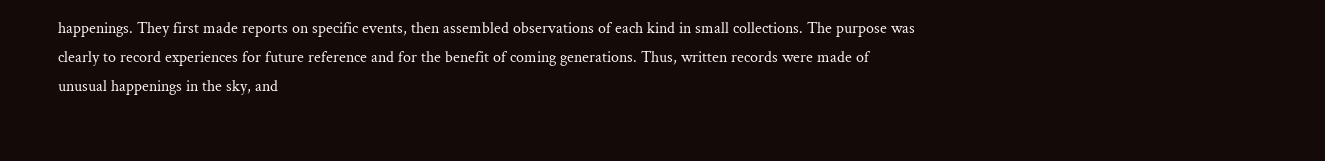happenings. They first made reports on specific events, then assembled observations of each kind in small collections. The purpose was clearly to record experiences for future reference and for the benefit of coming generations. Thus, written records were made of unusual happenings in the sky, and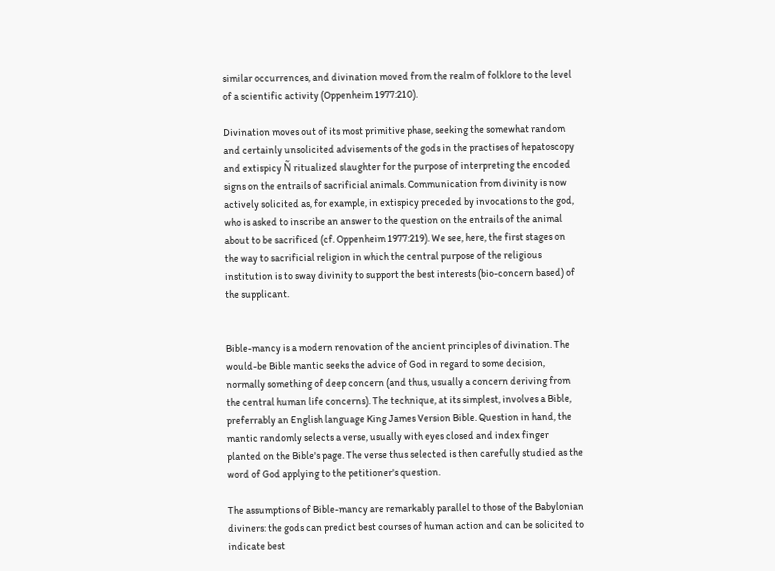similar occurrences, and divination moved from the realm of folklore to the level of a scientific activity (Oppenheim 1977:210).

Divination moves out of its most primitive phase, seeking the somewhat random and certainly unsolicited advisements of the gods in the practises of hepatoscopy and extispicy Ñ ritualized slaughter for the purpose of interpreting the encoded signs on the entrails of sacrificial animals. Communication from divinity is now actively solicited as, for example, in extispicy preceded by invocations to the god, who is asked to inscribe an answer to the question on the entrails of the animal about to be sacrificed (cf. Oppenheim 1977:219). We see, here, the first stages on the way to sacrificial religion in which the central purpose of the religious institution is to sway divinity to support the best interests (bio-concern based) of the supplicant.


Bible-mancy is a modern renovation of the ancient principles of divination. The would-be Bible mantic seeks the advice of God in regard to some decision, normally something of deep concern (and thus, usually a concern deriving from the central human life concerns). The technique, at its simplest, involves a Bible, preferrably an English language King James Version Bible. Question in hand, the mantic randomly selects a verse, usually with eyes closed and index finger planted on the Bible's page. The verse thus selected is then carefully studied as the word of God applying to the petitioner's question.

The assumptions of Bible-mancy are remarkably parallel to those of the Babylonian diviners: the gods can predict best courses of human action and can be solicited to indicate best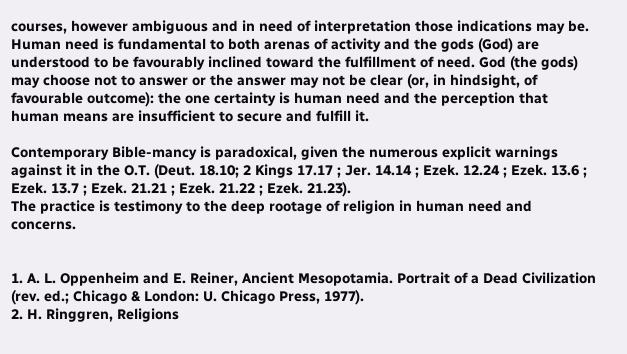courses, however ambiguous and in need of interpretation those indications may be. Human need is fundamental to both arenas of activity and the gods (God) are understood to be favourably inclined toward the fulfillment of need. God (the gods) may choose not to answer or the answer may not be clear (or, in hindsight, of favourable outcome): the one certainty is human need and the perception that human means are insufficient to secure and fulfill it.

Contemporary Bible-mancy is paradoxical, given the numerous explicit warnings against it in the O.T. (Deut. 18.10; 2 Kings 17.17 ; Jer. 14.14 ; Ezek. 12.24 ; Ezek. 13.6 ; Ezek. 13.7 ; Ezek. 21.21 ; Ezek. 21.22 ; Ezek. 21.23).
The practice is testimony to the deep rootage of religion in human need and concerns.


1. A. L. Oppenheim and E. Reiner, Ancient Mesopotamia. Portrait of a Dead Civilization (rev. ed.; Chicago & London: U. Chicago Press, 1977).
2. H. Ringgren, Religions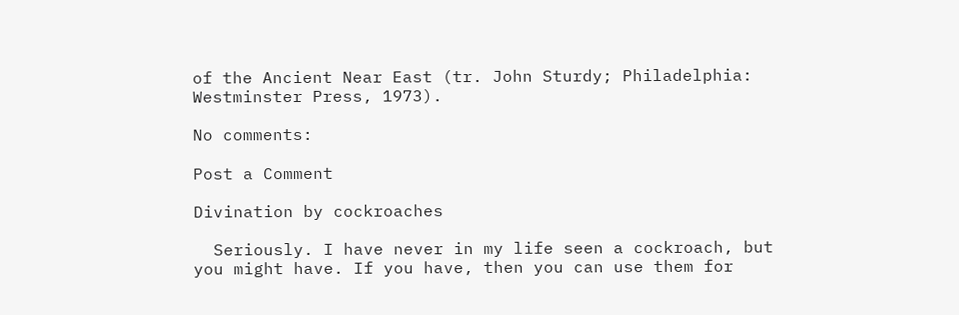of the Ancient Near East (tr. John Sturdy; Philadelphia: Westminster Press, 1973).

No comments:

Post a Comment

Divination by cockroaches

  Seriously. I have never in my life seen a cockroach, but you might have. If you have, then you can use them for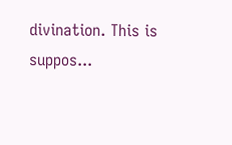divination. This is suppos...